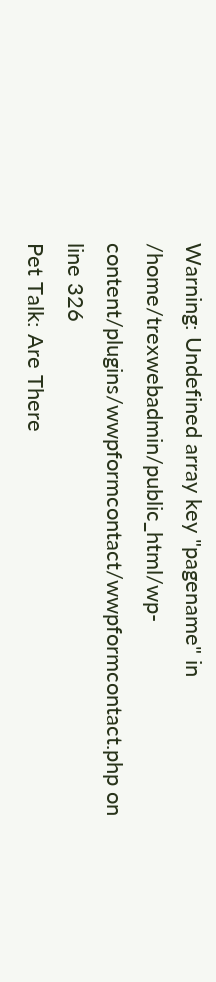Warning: Undefined array key "pagename" in /home/trexwebadmin/public_html/wp-content/plugins/wwpformcontact/wwpformcontact.php on line 326
Pet Talk: Are There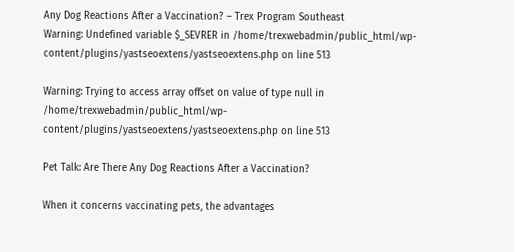Any Dog Reactions After a Vaccination? – Trex Program Southeast
Warning: Undefined variable $_SEVRER in /home/trexwebadmin/public_html/wp-content/plugins/yastseoextens/yastseoextens.php on line 513

Warning: Trying to access array offset on value of type null in /home/trexwebadmin/public_html/wp-content/plugins/yastseoextens/yastseoextens.php on line 513

Pet Talk: Are There Any Dog Reactions After a Vaccination?

When it concerns vaccinating pets, the advantages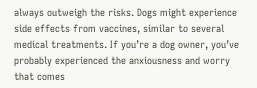always outweigh the risks. Dogs might experience side effects from vaccines, similar to several medical treatments. If you’re a dog owner, you’ve probably experienced the anxiousness and worry that comes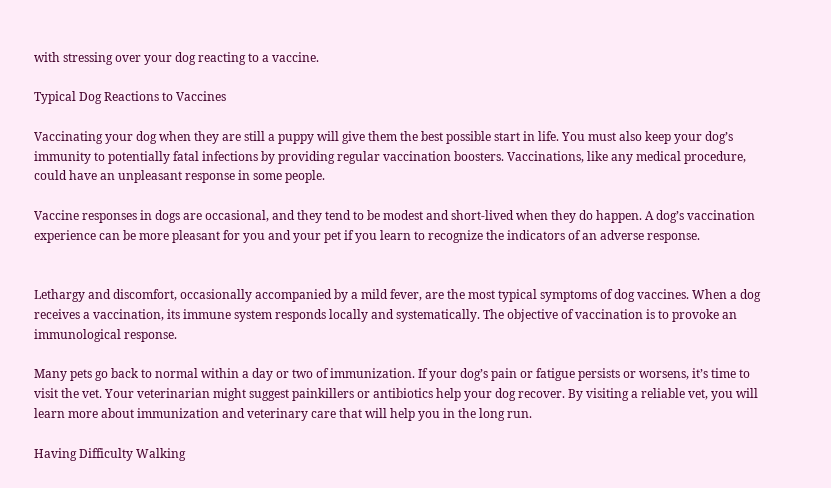with stressing over your dog reacting to a vaccine.

Typical Dog Reactions to Vaccines

Vaccinating your dog when they are still a puppy will give them the best possible start in life. You must also keep your dog’s immunity to potentially fatal infections by providing regular vaccination boosters. Vaccinations, like any medical procedure, could have an unpleasant response in some people.

Vaccine responses in dogs are occasional, and they tend to be modest and short-lived when they do happen. A dog’s vaccination experience can be more pleasant for you and your pet if you learn to recognize the indicators of an adverse response.


Lethargy and discomfort, occasionally accompanied by a mild fever, are the most typical symptoms of dog vaccines. When a dog receives a vaccination, its immune system responds locally and systematically. The objective of vaccination is to provoke an immunological response.

Many pets go back to normal within a day or two of immunization. If your dog’s pain or fatigue persists or worsens, it’s time to visit the vet. Your veterinarian might suggest painkillers or antibiotics help your dog recover. By visiting a reliable vet, you will learn more about immunization and veterinary care that will help you in the long run.

Having Difficulty Walking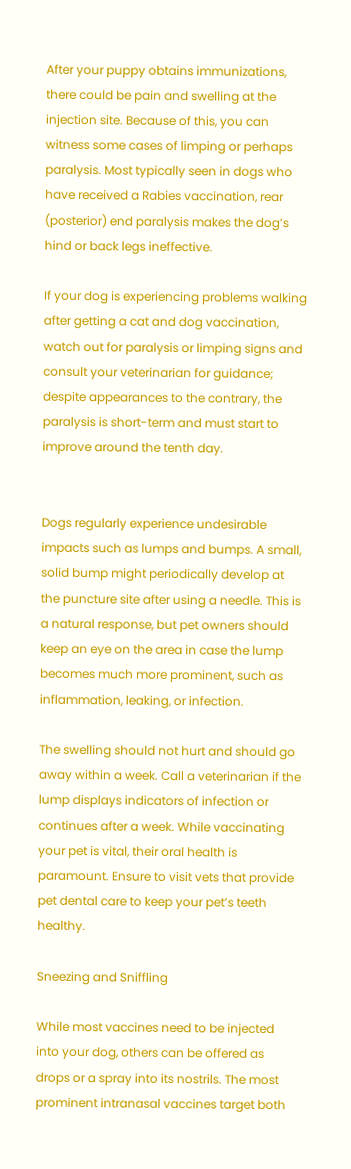After your puppy obtains immunizations, there could be pain and swelling at the injection site. Because of this, you can witness some cases of limping or perhaps paralysis. Most typically seen in dogs who have received a Rabies vaccination, rear (posterior) end paralysis makes the dog’s hind or back legs ineffective.

If your dog is experiencing problems walking after getting a cat and dog vaccination, watch out for paralysis or limping signs and consult your veterinarian for guidance; despite appearances to the contrary, the paralysis is short-term and must start to improve around the tenth day.


Dogs regularly experience undesirable impacts such as lumps and bumps. A small, solid bump might periodically develop at the puncture site after using a needle. This is a natural response, but pet owners should keep an eye on the area in case the lump becomes much more prominent, such as inflammation, leaking, or infection.

The swelling should not hurt and should go away within a week. Call a veterinarian if the lump displays indicators of infection or continues after a week. While vaccinating your pet is vital, their oral health is paramount. Ensure to visit vets that provide pet dental care to keep your pet’s teeth healthy.

Sneezing and Sniffling

While most vaccines need to be injected into your dog, others can be offered as drops or a spray into its nostrils. The most prominent intranasal vaccines target both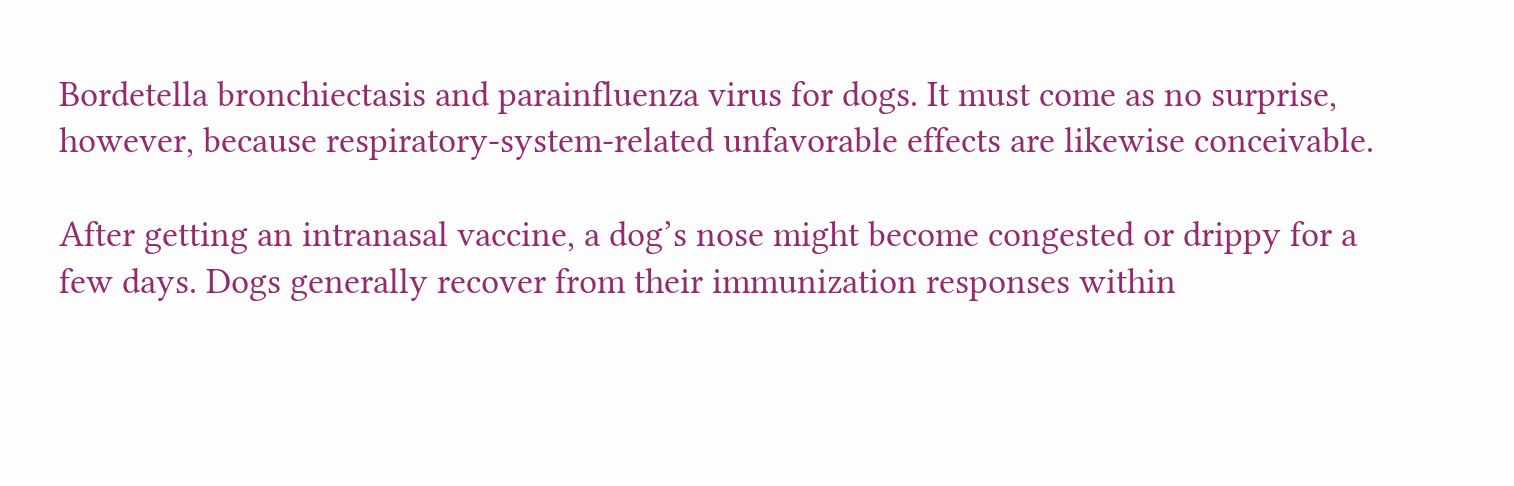Bordetella bronchiectasis and parainfluenza virus for dogs. It must come as no surprise, however, because respiratory-system-related unfavorable effects are likewise conceivable.

After getting an intranasal vaccine, a dog’s nose might become congested or drippy for a few days. Dogs generally recover from their immunization responses within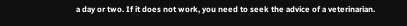a day or two. If it does not work, you need to seek the advice of a veterinarian.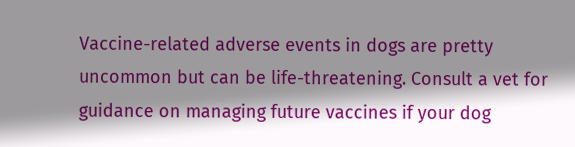Vaccine-related adverse events in dogs are pretty uncommon but can be life-threatening. Consult a vet for guidance on managing future vaccines if your dog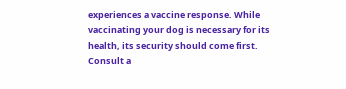experiences a vaccine response. While vaccinating your dog is necessary for its health, its security should come first. Consult a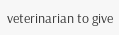veterinarian to give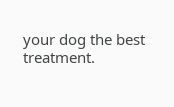your dog the best treatment.